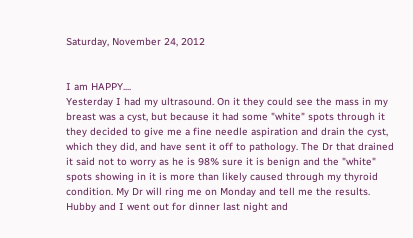Saturday, November 24, 2012


I am HAPPY....
Yesterday I had my ultrasound. On it they could see the mass in my breast was a cyst, but because it had some "white" spots through it they decided to give me a fine needle aspiration and drain the cyst, which they did, and have sent it off to pathology. The Dr that drained it said not to worry as he is 98% sure it is benign and the "white" spots showing in it is more than likely caused through my thyroid condition. My Dr will ring me on Monday and tell me the results.
Hubby and I went out for dinner last night and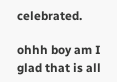celebrated.

ohhh boy am I glad that is all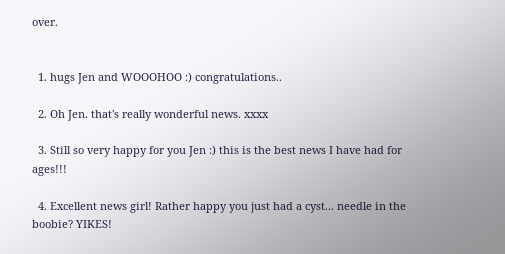over.


  1. hugs Jen and WOOOHOO :) congratulations..

  2. Oh Jen. that's really wonderful news. xxxx

  3. Still so very happy for you Jen :) this is the best news I have had for ages!!!

  4. Excellent news girl! Rather happy you just had a cyst... needle in the boobie? YIKES!